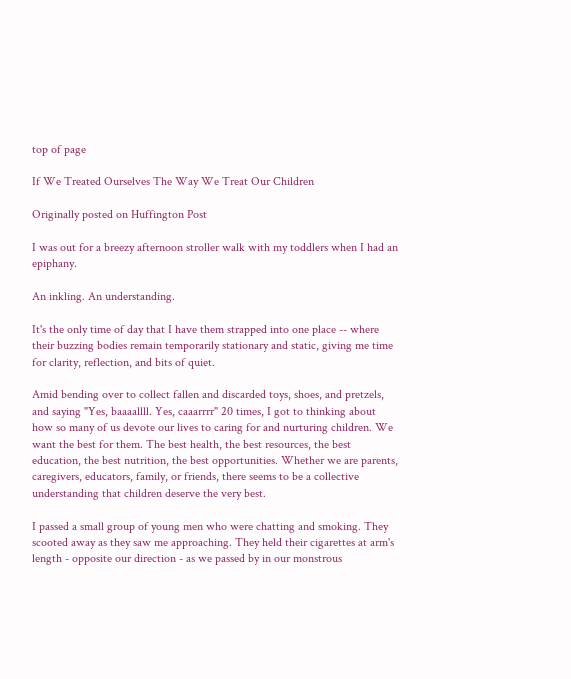top of page

If We Treated Ourselves The Way We Treat Our Children

Originally posted on Huffington Post

I was out for a breezy afternoon stroller walk with my toddlers when I had an epiphany.

An inkling. An understanding.

It's the only time of day that I have them strapped into one place -- where their buzzing bodies remain temporarily stationary and static, giving me time for clarity, reflection, and bits of quiet.

Amid bending over to collect fallen and discarded toys, shoes, and pretzels, and saying "Yes, baaaallll. Yes, caaarrrr" 20 times, I got to thinking about how so many of us devote our lives to caring for and nurturing children. We want the best for them. The best health, the best resources, the best education, the best nutrition, the best opportunities. Whether we are parents, caregivers, educators, family, or friends, there seems to be a collective understanding that children deserve the very best.

I passed a small group of young men who were chatting and smoking. They scooted away as they saw me approaching. They held their cigarettes at arm's length - opposite our direction - as we passed by in our monstrous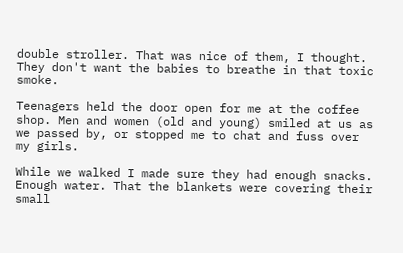double stroller. That was nice of them, I thought. They don't want the babies to breathe in that toxic smoke.

Teenagers held the door open for me at the coffee shop. Men and women (old and young) smiled at us as we passed by, or stopped me to chat and fuss over my girls.

While we walked I made sure they had enough snacks. Enough water. That the blankets were covering their small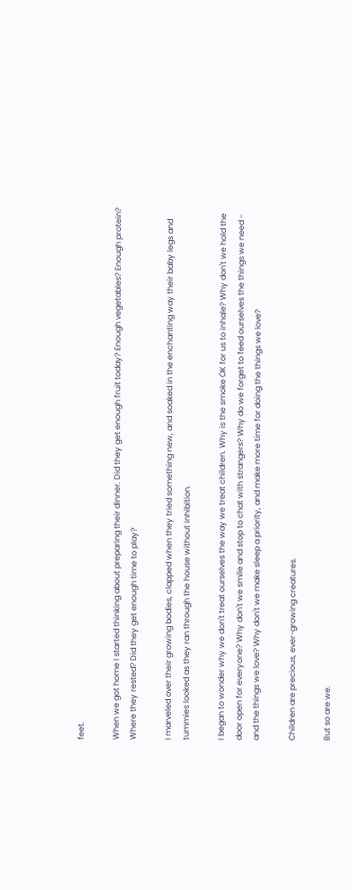feet.

When we got home I started thinking about preparing their dinner. Did they get enough fruit today? Enough vegetables? Enough protein? Where they rested? Did they get enough time to play?

I marveled over their growing bodies, clapped when they tried something new, and soaked in the enchanting way their baby legs and tummies looked as they ran through the house without inhibition.

I began to wonder why we don't treat ourselves the way we treat children. Why is the smoke OK for us to inhale? Why don't we hold the door open for everyone? Why don't we smile and stop to chat with strangers? Why do we forget to feed ourselves the things we need - and the things we love? Why don't we make sleep a priority, and make more time for doing the things we love?

Children are precious, ever-growing creatures.

But so are we.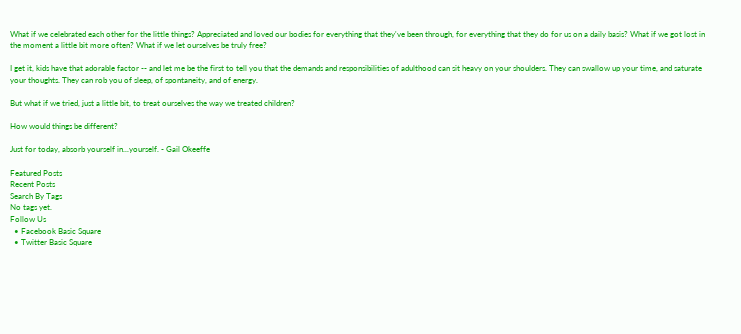What if we celebrated each other for the little things? Appreciated and loved our bodies for everything that they've been through, for everything that they do for us on a daily basis? What if we got lost in the moment a little bit more often? What if we let ourselves be truly free?

I get it, kids have that adorable factor -- and let me be the first to tell you that the demands and responsibilities of adulthood can sit heavy on your shoulders. They can swallow up your time, and saturate your thoughts. They can rob you of sleep, of spontaneity, and of energy.

But what if we tried, just a little bit, to treat ourselves the way we treated children?

How would things be different?

Just for today, absorb yourself in...yourself. - Gail Okeeffe

Featured Posts
Recent Posts
Search By Tags
No tags yet.
Follow Us
  • Facebook Basic Square
  • Twitter Basic Square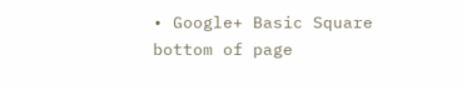• Google+ Basic Square
bottom of page